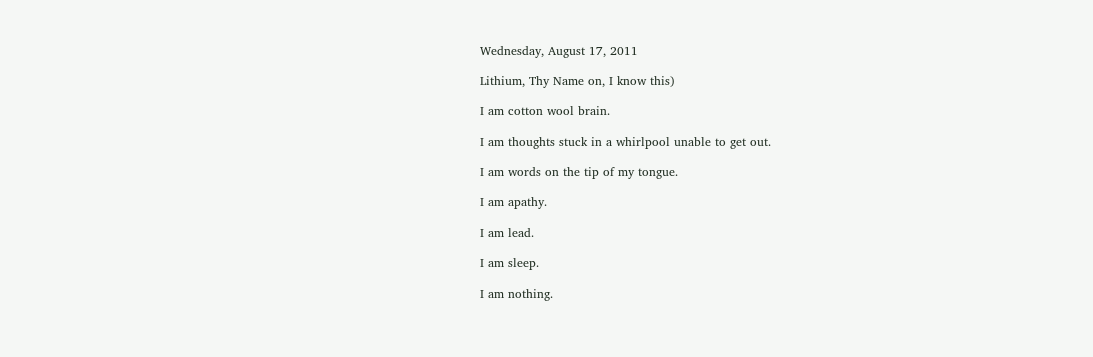Wednesday, August 17, 2011

Lithium, Thy Name on, I know this)

I am cotton wool brain.

I am thoughts stuck in a whirlpool unable to get out.

I am words on the tip of my tongue.

I am apathy.

I am lead.

I am sleep.

I am nothing.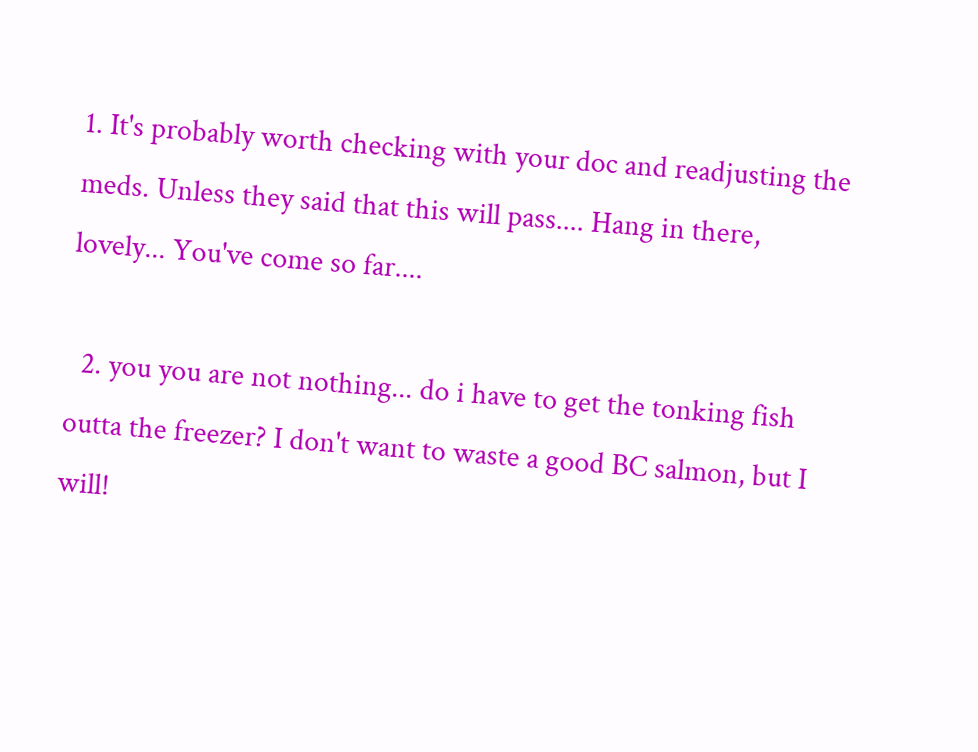1. It's probably worth checking with your doc and readjusting the meds. Unless they said that this will pass.... Hang in there, lovely... You've come so far....

  2. you you are not nothing... do i have to get the tonking fish outta the freezer? I don't want to waste a good BC salmon, but I will!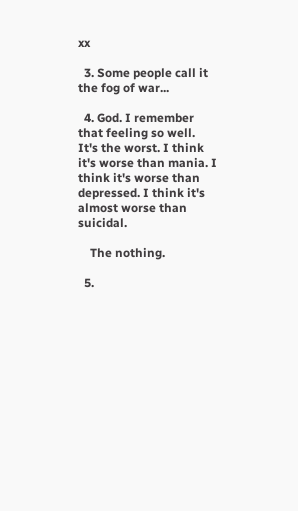xx

  3. Some people call it the fog of war...

  4. God. I remember that feeling so well. It's the worst. I think it's worse than mania. I think it's worse than depressed. I think it's almost worse than suicidal.

    The nothing.

  5.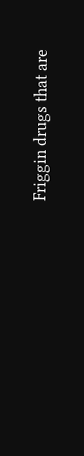Friggin drugs that are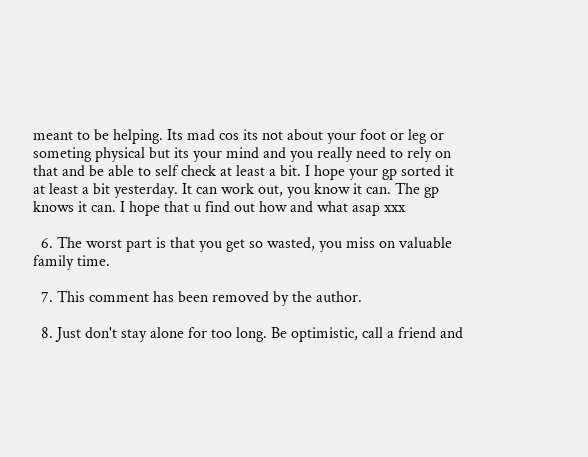meant to be helping. Its mad cos its not about your foot or leg or someting physical but its your mind and you really need to rely on that and be able to self check at least a bit. I hope your gp sorted it at least a bit yesterday. It can work out, you know it can. The gp knows it can. I hope that u find out how and what asap xxx

  6. The worst part is that you get so wasted, you miss on valuable family time.

  7. This comment has been removed by the author.

  8. Just don't stay alone for too long. Be optimistic, call a friend and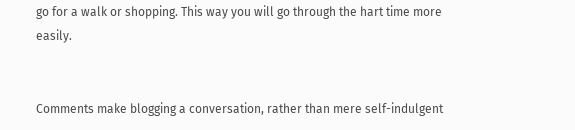go for a walk or shopping. This way you will go through the hart time more easily.


Comments make blogging a conversation, rather than mere self-indulgent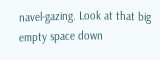navel-gazing. Look at that big empty space down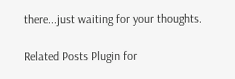there...just waiting for your thoughts.

Related Posts Plugin for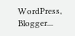WordPress, Blogger...